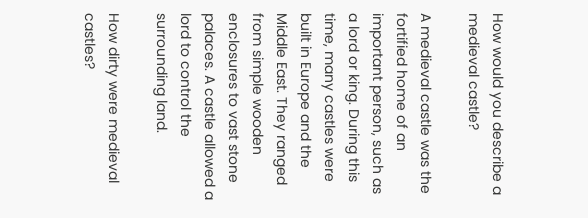How would you describe a medieval castle?

A medieval castle was the fortified home of an important person, such as a lord or king. During this time, many castles were built in Europe and the Middle East. They ranged from simple wooden enclosures to vast stone palaces. A castle allowed a lord to control the surrounding land.

How dirty were medieval castles?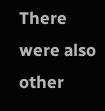There were also other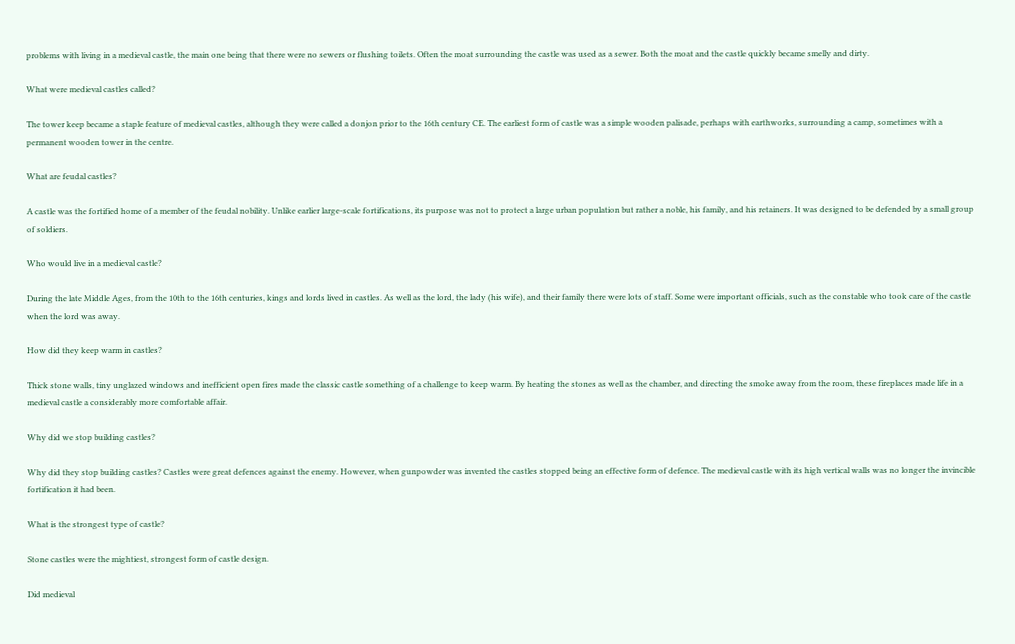problems with living in a medieval castle, the main one being that there were no sewers or flushing toilets. Often the moat surrounding the castle was used as a sewer. Both the moat and the castle quickly became smelly and dirty.

What were medieval castles called?

The tower keep became a staple feature of medieval castles, although they were called a donjon prior to the 16th century CE. The earliest form of castle was a simple wooden palisade, perhaps with earthworks, surrounding a camp, sometimes with a permanent wooden tower in the centre.

What are feudal castles?

A castle was the fortified home of a member of the feudal nobility. Unlike earlier large-scale fortifications, its purpose was not to protect a large urban population but rather a noble, his family, and his retainers. It was designed to be defended by a small group of soldiers.

Who would live in a medieval castle?

During the late Middle Ages, from the 10th to the 16th centuries, kings and lords lived in castles. As well as the lord, the lady (his wife), and their family there were lots of staff. Some were important officials, such as the constable who took care of the castle when the lord was away.

How did they keep warm in castles?

Thick stone walls, tiny unglazed windows and inefficient open fires made the classic castle something of a challenge to keep warm. By heating the stones as well as the chamber, and directing the smoke away from the room, these fireplaces made life in a medieval castle a considerably more comfortable affair.

Why did we stop building castles?

Why did they stop building castles? Castles were great defences against the enemy. However, when gunpowder was invented the castles stopped being an effective form of defence. The medieval castle with its high vertical walls was no longer the invincible fortification it had been.

What is the strongest type of castle?

Stone castles were the mightiest, strongest form of castle design.

Did medieval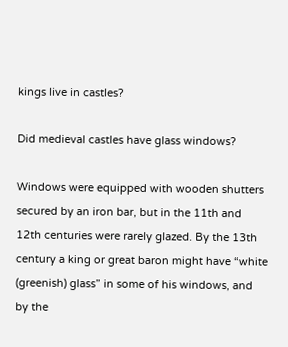kings live in castles?

Did medieval castles have glass windows?

Windows were equipped with wooden shutters secured by an iron bar, but in the 11th and 12th centuries were rarely glazed. By the 13th century a king or great baron might have “white (greenish) glass” in some of his windows, and by the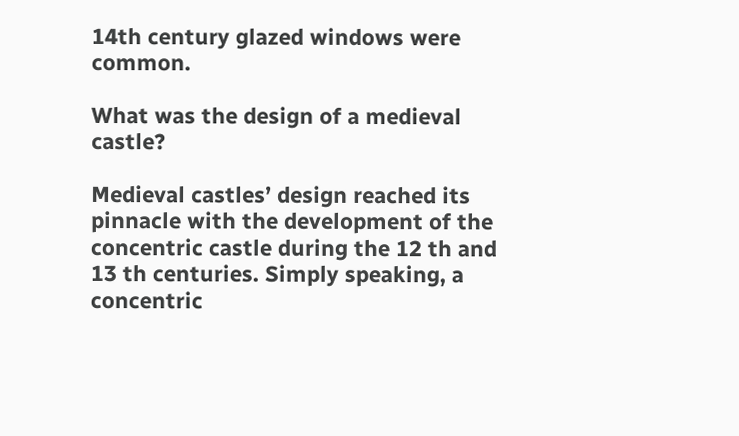14th century glazed windows were common.

What was the design of a medieval castle?

Medieval castles’ design reached its pinnacle with the development of the concentric castle during the 12 th and 13 th centuries. Simply speaking, a concentric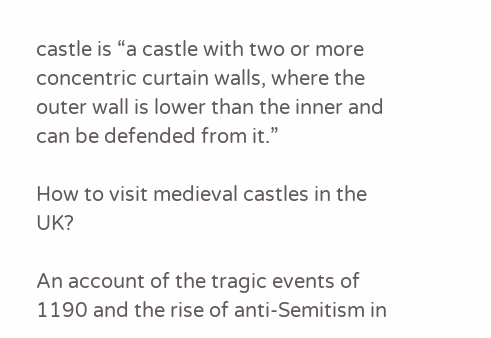castle is “a castle with two or more concentric curtain walls, where the outer wall is lower than the inner and can be defended from it.”

How to visit medieval castles in the UK?

An account of the tragic events of 1190 and the rise of anti-Semitism in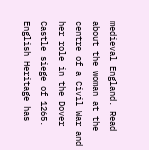medieval England. Read about the woman at the centre of a Civil War and her role in the Dover Castle siege of 1265. English Heritage has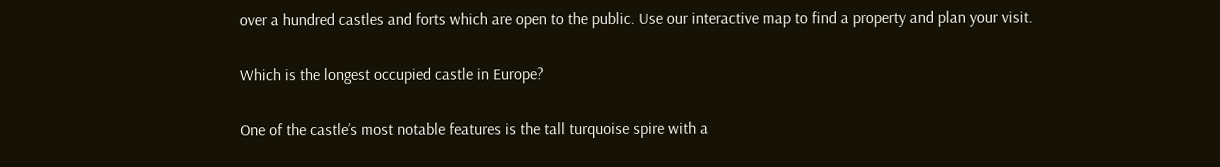over a hundred castles and forts which are open to the public. Use our interactive map to find a property and plan your visit.

Which is the longest occupied castle in Europe?

One of the castle’s most notable features is the tall turquoise spire with a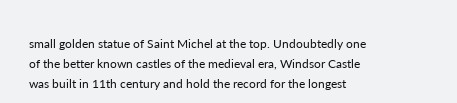small golden statue of Saint Michel at the top. Undoubtedly one of the better known castles of the medieval era, Windsor Castle was built in 11th century and hold the record for the longest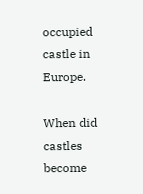occupied castle in Europe.

When did castles become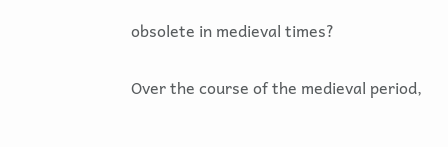obsolete in medieval times?

Over the course of the medieval period,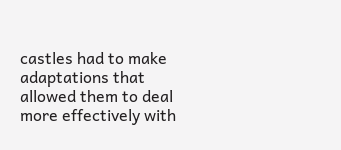castles had to make adaptations that allowed them to deal more effectively with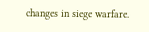changes in siege warfare.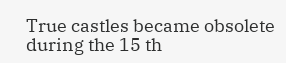True castles became obsolete during the 15 th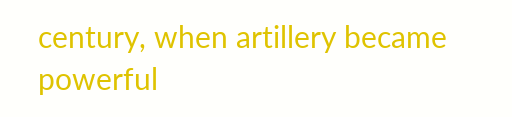century, when artillery became powerful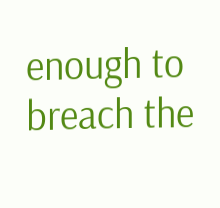enough to breach the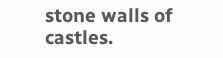stone walls of castles.